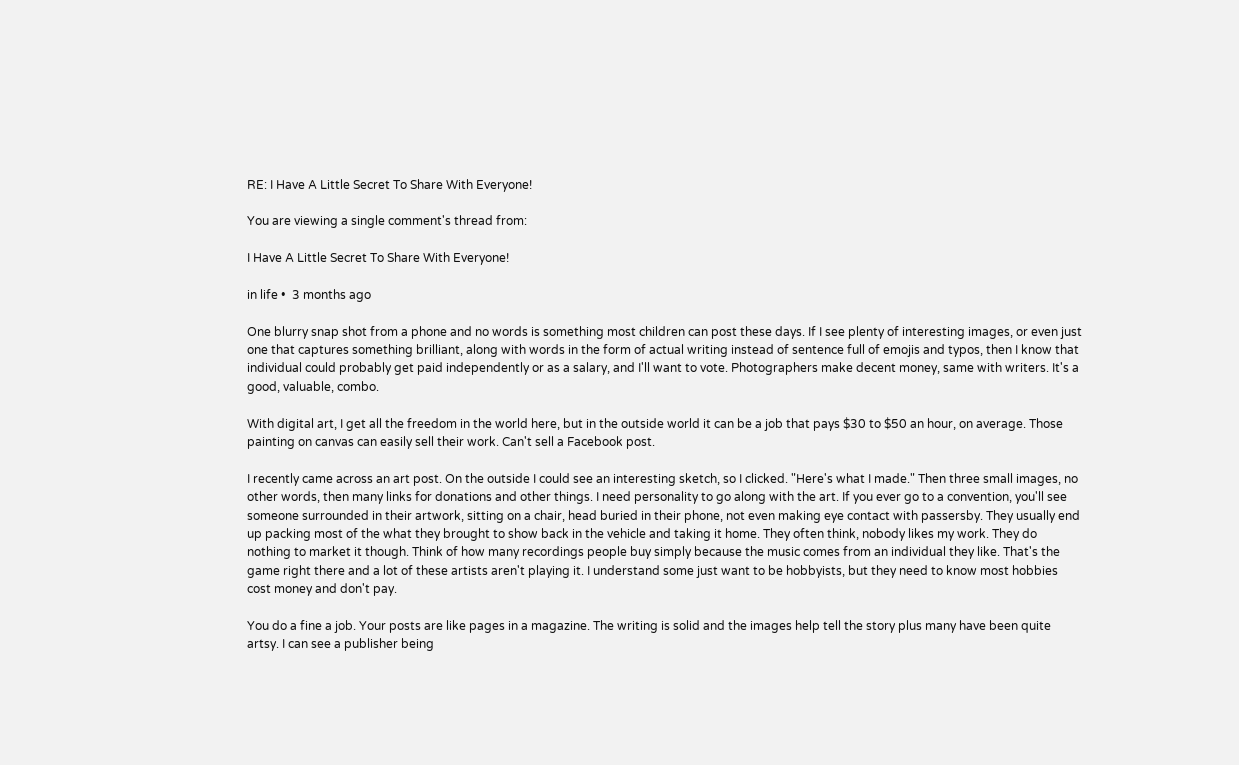RE: I Have A Little Secret To Share With Everyone!

You are viewing a single comment's thread from:

I Have A Little Secret To Share With Everyone!

in life •  3 months ago

One blurry snap shot from a phone and no words is something most children can post these days. If I see plenty of interesting images, or even just one that captures something brilliant, along with words in the form of actual writing instead of sentence full of emojis and typos, then I know that individual could probably get paid independently or as a salary, and I'll want to vote. Photographers make decent money, same with writers. It's a good, valuable, combo.

With digital art, I get all the freedom in the world here, but in the outside world it can be a job that pays $30 to $50 an hour, on average. Those painting on canvas can easily sell their work. Can't sell a Facebook post.

I recently came across an art post. On the outside I could see an interesting sketch, so I clicked. "Here's what I made." Then three small images, no other words, then many links for donations and other things. I need personality to go along with the art. If you ever go to a convention, you'll see someone surrounded in their artwork, sitting on a chair, head buried in their phone, not even making eye contact with passersby. They usually end up packing most of the what they brought to show back in the vehicle and taking it home. They often think, nobody likes my work. They do nothing to market it though. Think of how many recordings people buy simply because the music comes from an individual they like. That's the game right there and a lot of these artists aren't playing it. I understand some just want to be hobbyists, but they need to know most hobbies cost money and don't pay.

You do a fine a job. Your posts are like pages in a magazine. The writing is solid and the images help tell the story plus many have been quite artsy. I can see a publisher being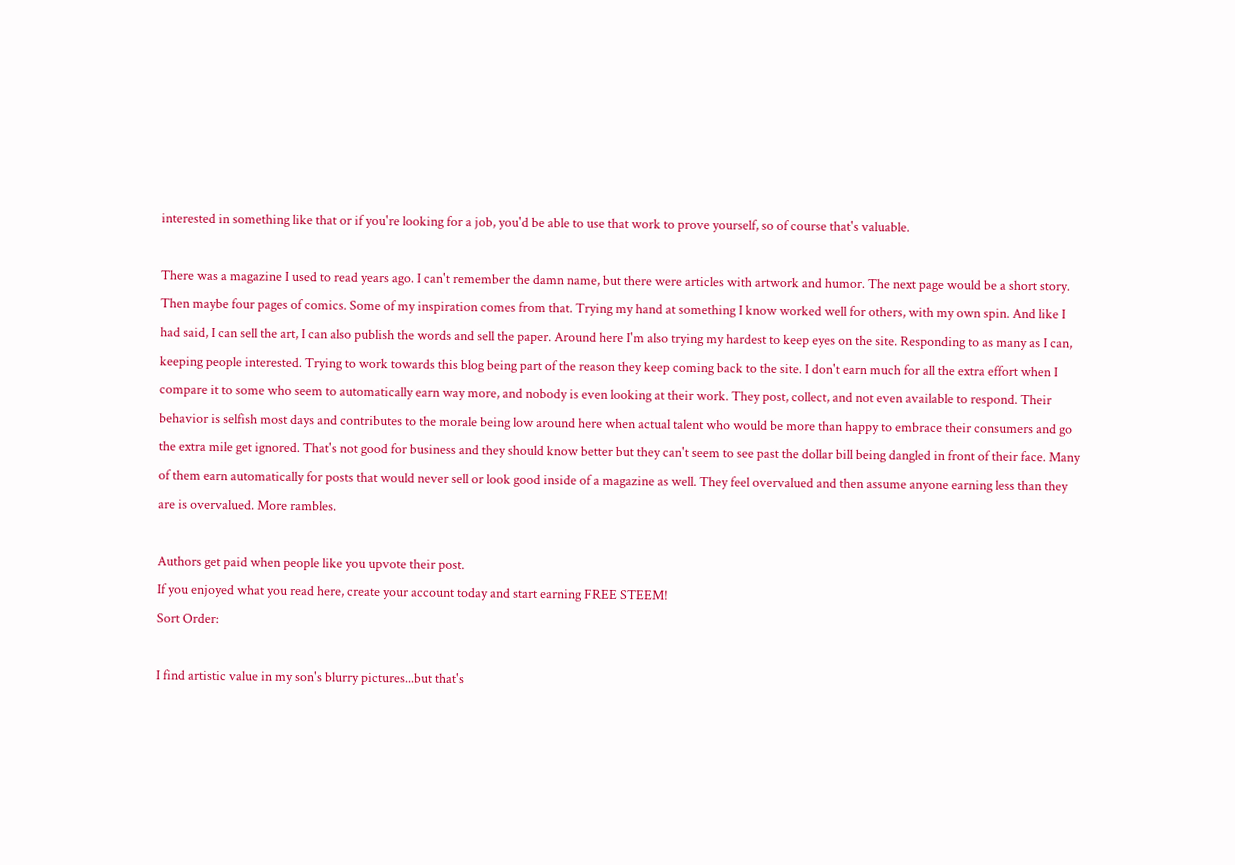interested in something like that or if you're looking for a job, you'd be able to use that work to prove yourself, so of course that's valuable.

There was a magazine I used to read years ago. I can't remember the damn name, but there were articles with artwork and humor. The next page would be a short story. Then maybe four pages of comics. Some of my inspiration comes from that. Trying my hand at something I know worked well for others, with my own spin. And like I had said, I can sell the art, I can also publish the words and sell the paper. Around here I'm also trying my hardest to keep eyes on the site. Responding to as many as I can, keeping people interested. Trying to work towards this blog being part of the reason they keep coming back to the site. I don't earn much for all the extra effort when I compare it to some who seem to automatically earn way more, and nobody is even looking at their work. They post, collect, and not even available to respond. Their behavior is selfish most days and contributes to the morale being low around here when actual talent who would be more than happy to embrace their consumers and go the extra mile get ignored. That's not good for business and they should know better but they can't seem to see past the dollar bill being dangled in front of their face. Many of them earn automatically for posts that would never sell or look good inside of a magazine as well. They feel overvalued and then assume anyone earning less than they are is overvalued. More rambles.

Authors get paid when people like you upvote their post.
If you enjoyed what you read here, create your account today and start earning FREE STEEM!
Sort Order:

I find artistic value in my son's blurry pictures...but that's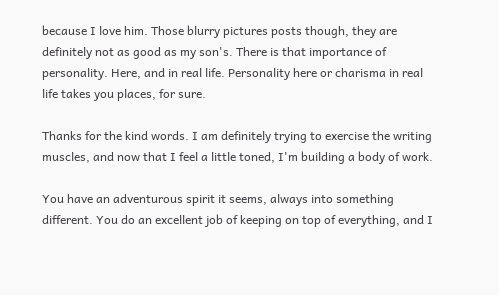because I love him. Those blurry pictures posts though, they are definitely not as good as my son's. There is that importance of personality. Here, and in real life. Personality here or charisma in real life takes you places, for sure.

Thanks for the kind words. I am definitely trying to exercise the writing muscles, and now that I feel a little toned, I'm building a body of work.

You have an adventurous spirit it seems, always into something different. You do an excellent job of keeping on top of everything, and I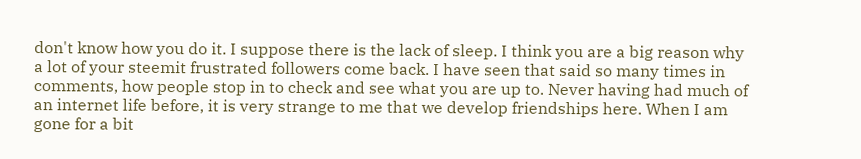don't know how you do it. I suppose there is the lack of sleep. I think you are a big reason why a lot of your steemit frustrated followers come back. I have seen that said so many times in comments, how people stop in to check and see what you are up to. Never having had much of an internet life before, it is very strange to me that we develop friendships here. When I am gone for a bit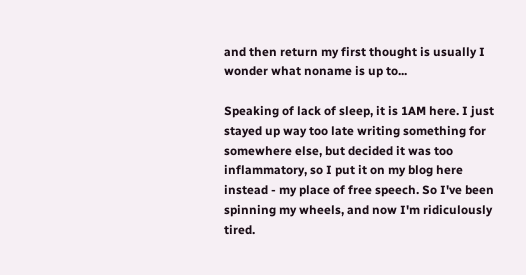and then return my first thought is usually I wonder what noname is up to...

Speaking of lack of sleep, it is 1AM here. I just stayed up way too late writing something for somewhere else, but decided it was too inflammatory, so I put it on my blog here instead - my place of free speech. So I've been spinning my wheels, and now I'm ridiculously tired.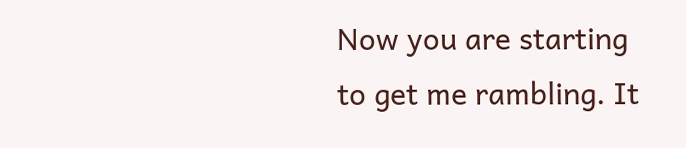Now you are starting to get me rambling. It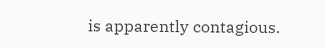is apparently contagious.